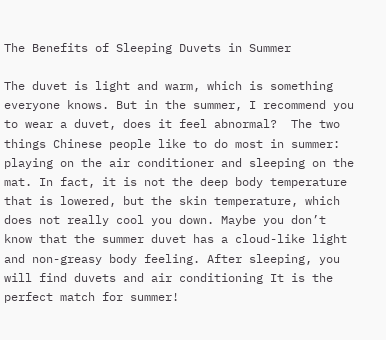The Benefits of Sleeping Duvets in Summer

The duvet is light and warm, which is something everyone knows. But in the summer, I recommend you to wear a duvet, does it feel abnormal?  The two things Chinese people like to do most in summer: playing on the air conditioner and sleeping on the mat. In fact, it is not the deep body temperature that is lowered, but the skin temperature, which does not really cool you down. Maybe you don’t know that the summer duvet has a cloud-like light and non-greasy body feeling. After sleeping, you will find duvets and air conditioning It is the perfect match for summer!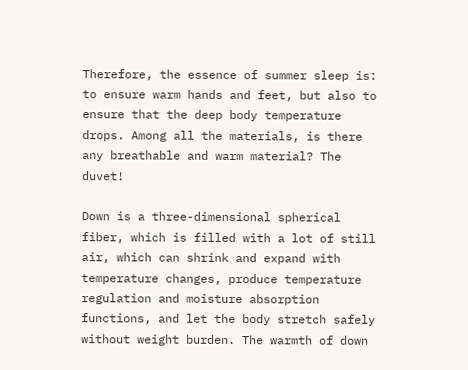Therefore, the essence of summer sleep is: to ensure warm hands and feet, but also to ensure that the deep body temperature drops. Among all the materials, is there any breathable and warm material? The duvet!

Down is a three-dimensional spherical fiber, which is filled with a lot of still air, which can shrink and expand with temperature changes, produce temperature regulation and moisture absorption functions, and let the body stretch safely without weight burden. The warmth of down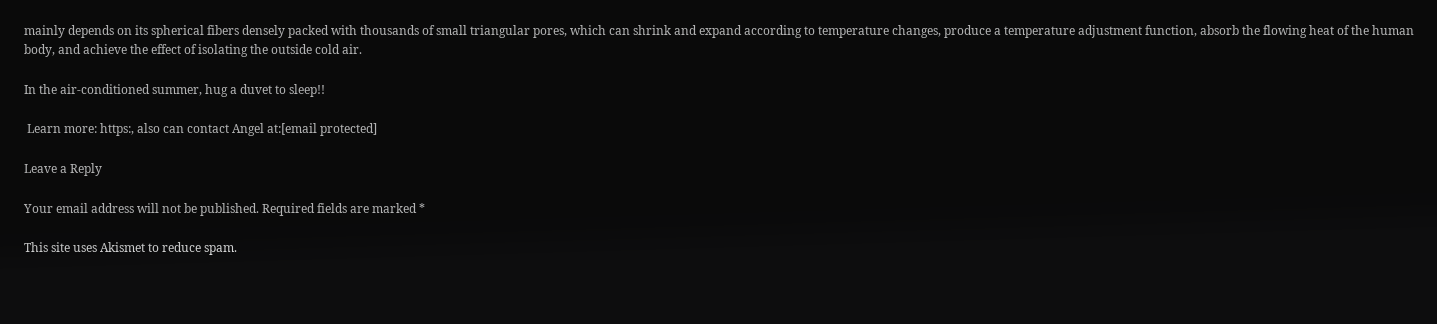mainly depends on its spherical fibers densely packed with thousands of small triangular pores, which can shrink and expand according to temperature changes, produce a temperature adjustment function, absorb the flowing heat of the human body, and achieve the effect of isolating the outside cold air.

In the air-conditioned summer, hug a duvet to sleep!!

 Learn more: https:, also can contact Angel at:[email protected]

Leave a Reply

Your email address will not be published. Required fields are marked *

This site uses Akismet to reduce spam.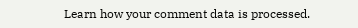Learn how your comment data is processed.